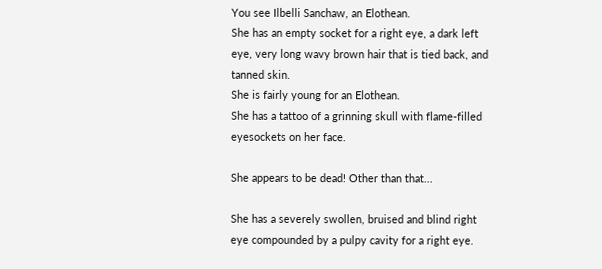You see Ilbelli Sanchaw, an Elothean.
She has an empty socket for a right eye, a dark left eye, very long wavy brown hair that is tied back, and tanned skin.
She is fairly young for an Elothean.
She has a tattoo of a grinning skull with flame-filled eyesockets on her face.

She appears to be dead! Other than that...

She has a severely swollen, bruised and blind right eye compounded by a pulpy cavity for a right eye.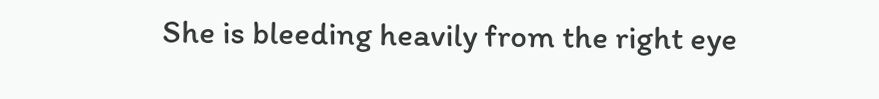She is bleeding heavily from the right eye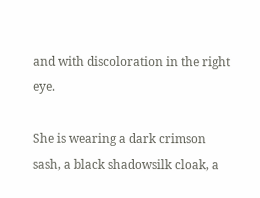and with discoloration in the right eye.

She is wearing a dark crimson sash, a black shadowsilk cloak, a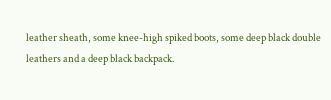leather sheath, some knee-high spiked boots, some deep black double leathers and a deep black backpack.